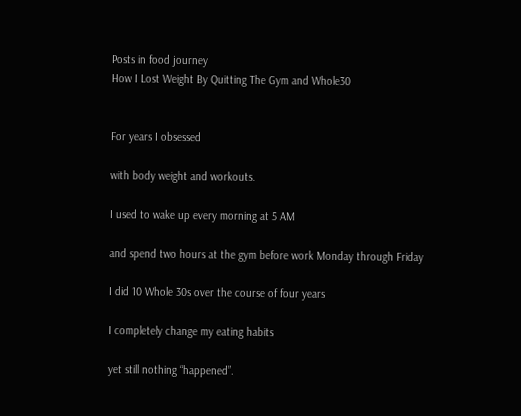Posts in food journey
How I Lost Weight By Quitting The Gym and Whole30


For years I obsessed

with body weight and workouts.

I used to wake up every morning at 5 AM

and spend two hours at the gym before work Monday through Friday

I did 10 Whole 30s over the course of four years

I completely change my eating habits

yet still nothing “happened”.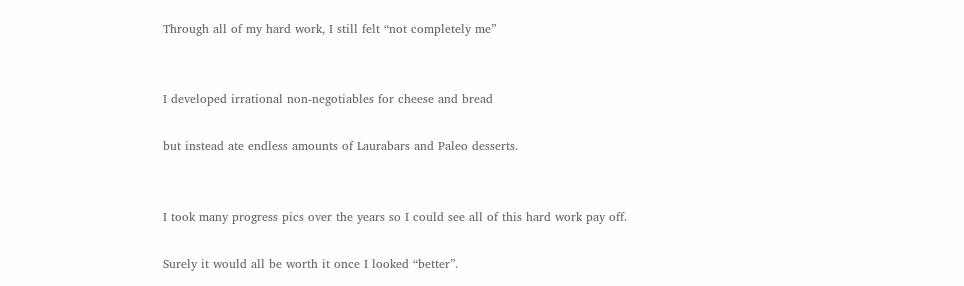Through all of my hard work, I still felt “not completely me”


I developed irrational non-negotiables for cheese and bread

but instead ate endless amounts of Laurabars and Paleo desserts.


I took many progress pics over the years so I could see all of this hard work pay off.

Surely it would all be worth it once I looked “better”.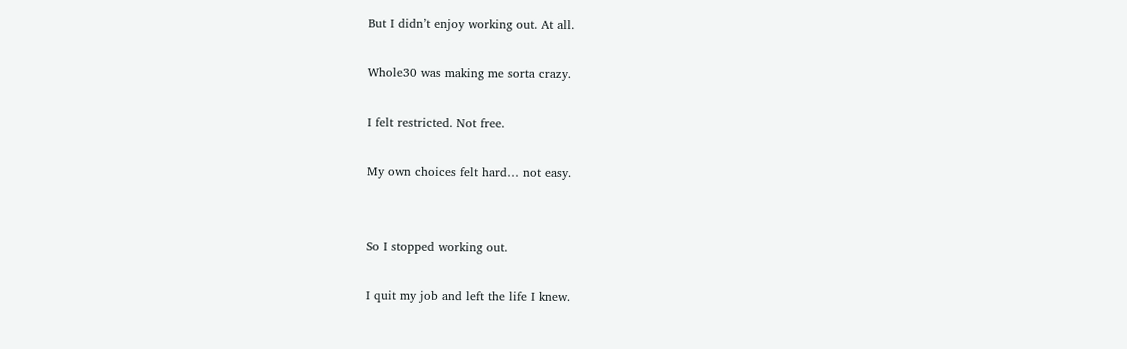But I didn’t enjoy working out. At all.

Whole30 was making me sorta crazy.

I felt restricted. Not free.

My own choices felt hard… not easy.


So I stopped working out.

I quit my job and left the life I knew.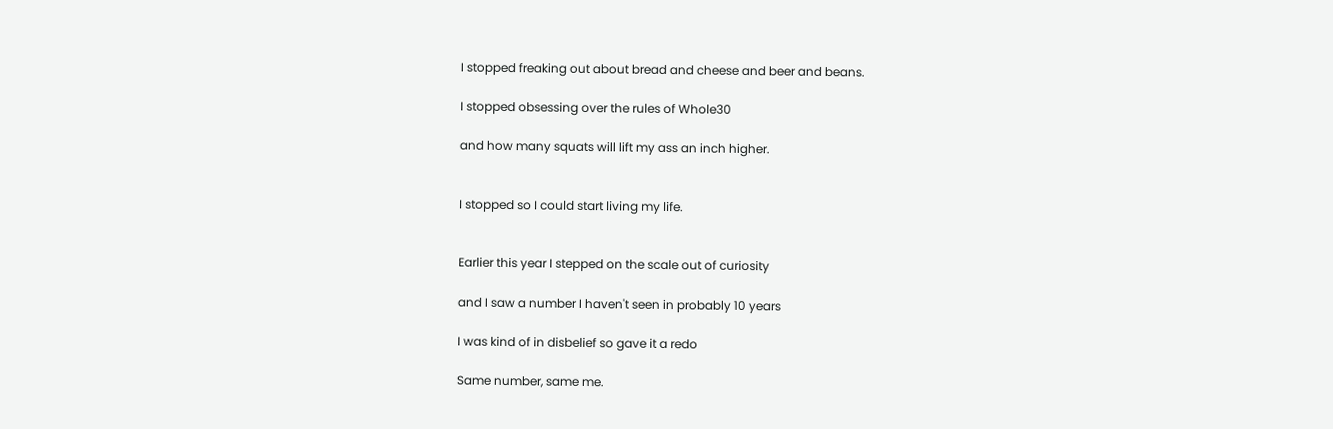I stopped freaking out about bread and cheese and beer and beans.

I stopped obsessing over the rules of Whole30

and how many squats will lift my ass an inch higher.


I stopped so I could start living my life.


Earlier this year I stepped on the scale out of curiosity

and I saw a number I haven't seen in probably 10 years

I was kind of in disbelief so gave it a redo

Same number, same me.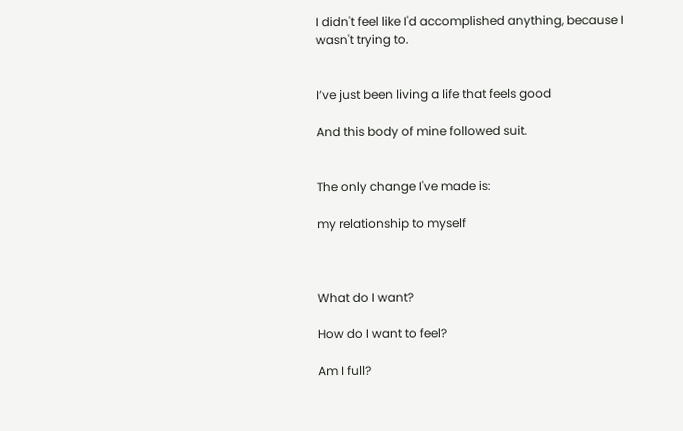I didn't feel like I'd accomplished anything, because I wasn't trying to.


I’ve just been living a life that feels good

And this body of mine followed suit.


The only change I've made is:

my relationship to myself



What do I want?

How do I want to feel?

Am I full?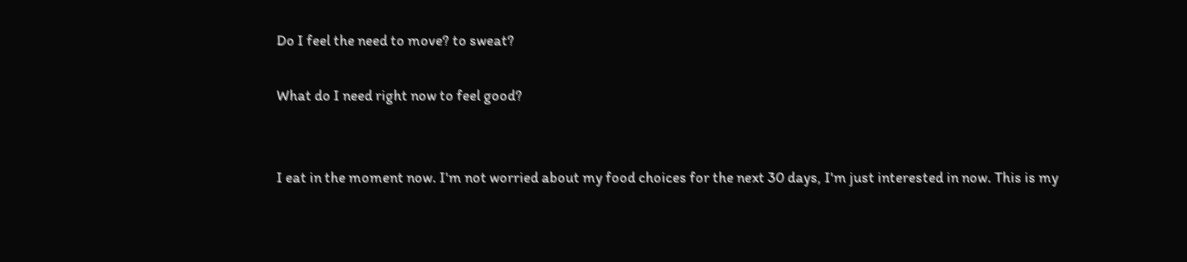Do I feel the need to move? to sweat?

What do I need right now to feel good?


I eat in the moment now. I'm not worried about my food choices for the next 30 days, I'm just interested in now. This is my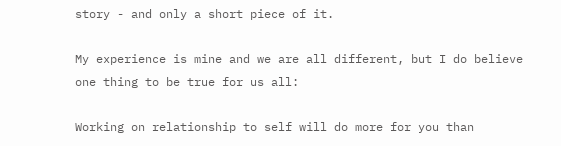story - and only a short piece of it.

My experience is mine and we are all different, but I do believe one thing to be true for us all:

Working on relationship to self will do more for you than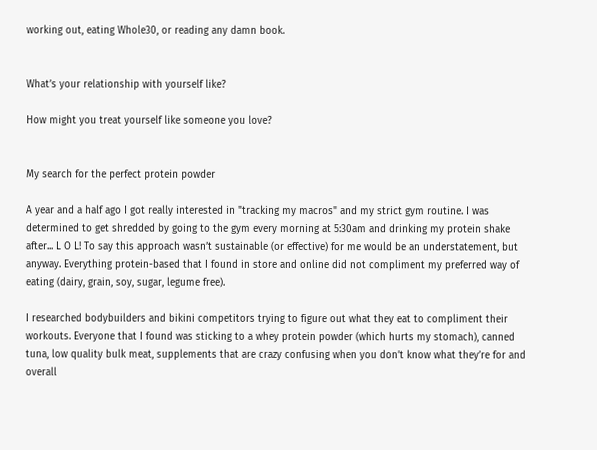working out, eating Whole30, or reading any damn book.


What’s your relationship with yourself like?

How might you treat yourself like someone you love?


My search for the perfect protein powder

A year and a half ago I got really interested in "tracking my macros" and my strict gym routine. I was determined to get shredded by going to the gym every morning at 5:30am and drinking my protein shake after... L O L! To say this approach wasn’t sustainable (or effective) for me would be an understatement, but anyway. Everything protein-based that I found in store and online did not compliment my preferred way of eating (dairy, grain, soy, sugar, legume free).

I researched bodybuilders and bikini competitors trying to figure out what they eat to compliment their workouts. Everyone that I found was sticking to a whey protein powder (which hurts my stomach), canned tuna, low quality bulk meat, supplements that are crazy confusing when you don’t know what they’re for and overall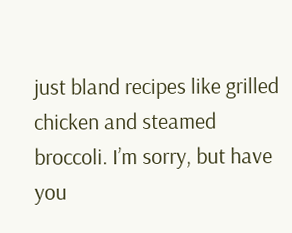just bland recipes like grilled chicken and steamed broccoli. I’m sorry, but have you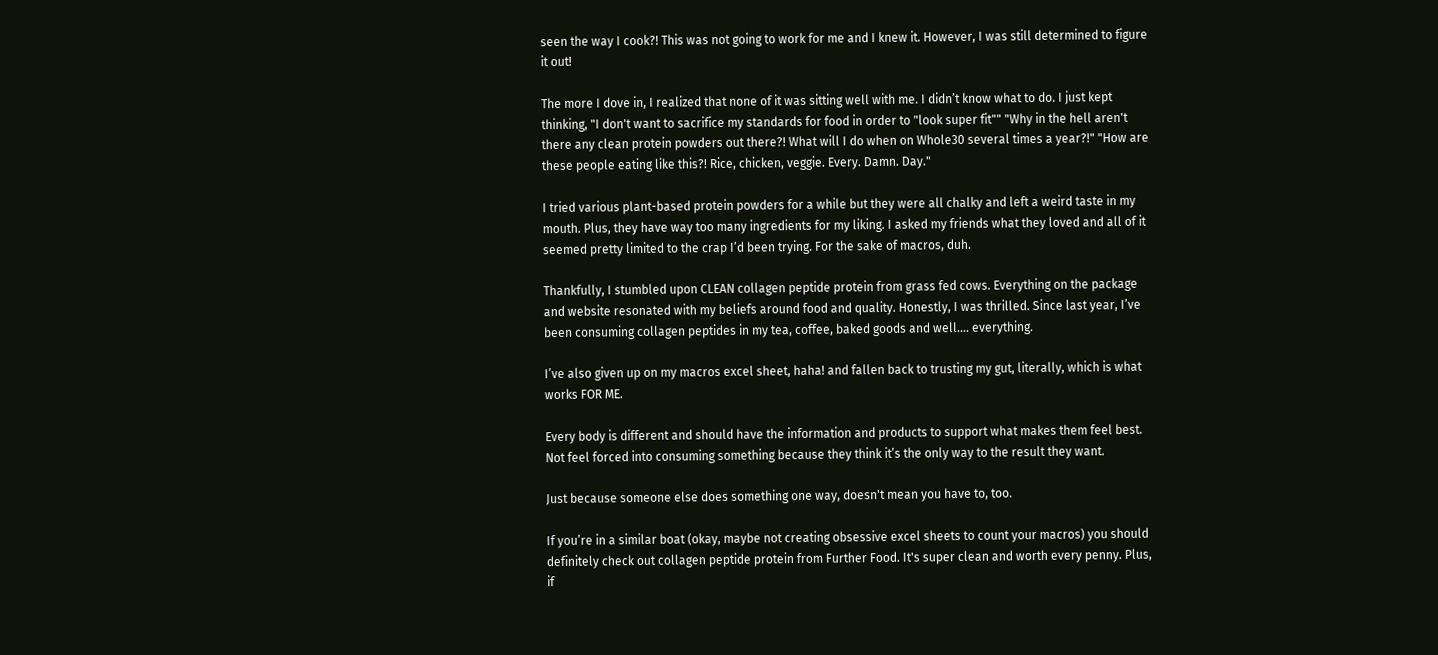seen the way I cook?! This was not going to work for me and I knew it. However, I was still determined to figure it out!

The more I dove in, I realized that none of it was sitting well with me. I didn’t know what to do. I just kept thinking, "I don't want to sacrifice my standards for food in order to "look super fit"" "Why in the hell aren't there any clean protein powders out there?! What will I do when on Whole30 several times a year?!" "How are these people eating like this?! Rice, chicken, veggie. Every. Damn. Day."

I tried various plant-based protein powders for a while but they were all chalky and left a weird taste in my mouth. Plus, they have way too many ingredients for my liking. I asked my friends what they loved and all of it seemed pretty limited to the crap I’d been trying. For the sake of macros, duh.

Thankfully, I stumbled upon CLEAN collagen peptide protein from grass fed cows. Everything on the package and website resonated with my beliefs around food and quality. Honestly, I was thrilled. Since last year, I’ve been consuming collagen peptides in my tea, coffee, baked goods and well…. everything.

I’ve also given up on my macros excel sheet, haha! and fallen back to trusting my gut, literally, which is what works FOR ME.

Every body is different and should have the information and products to support what makes them feel best. Not feel forced into consuming something because they think it’s the only way to the result they want.

Just because someone else does something one way, doesn't mean you have to, too.

If you’re in a similar boat (okay, maybe not creating obsessive excel sheets to count your macros) you should definitely check out collagen peptide protein from Further Food. It's super clean and worth every penny. Plus, if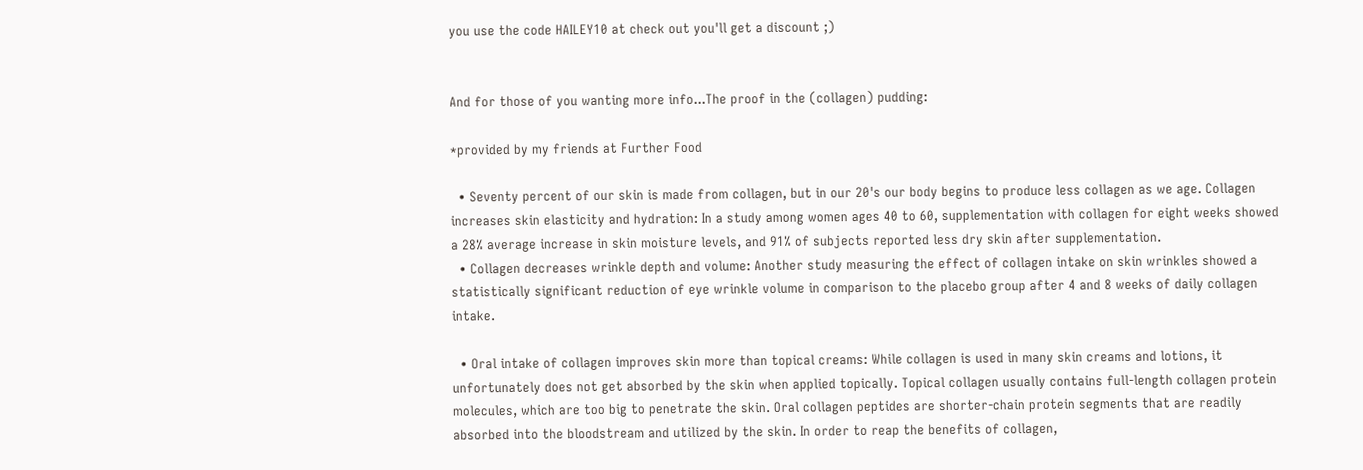you use the code HAILEY10 at check out you'll get a discount ;)


And for those of you wanting more info...The proof in the (collagen) pudding:

*provided by my friends at Further Food

  • Seventy percent of our skin is made from collagen, but in our 20's our body begins to produce less collagen as we age. Collagen increases skin elasticity and hydration: In a study among women ages 40 to 60, supplementation with collagen for eight weeks showed a 28% average increase in skin moisture levels, and 91% of subjects reported less dry skin after supplementation.
  • Collagen decreases wrinkle depth and volume: Another study measuring the effect of collagen intake on skin wrinkles showed a statistically significant reduction of eye wrinkle volume in comparison to the placebo group after 4 and 8 weeks of daily collagen intake.

  • Oral intake of collagen improves skin more than topical creams: While collagen is used in many skin creams and lotions, it unfortunately does not get absorbed by the skin when applied topically. Topical collagen usually contains full-length collagen protein molecules, which are too big to penetrate the skin. Oral collagen peptides are shorter-chain protein segments that are readily absorbed into the bloodstream and utilized by the skin. In order to reap the benefits of collagen,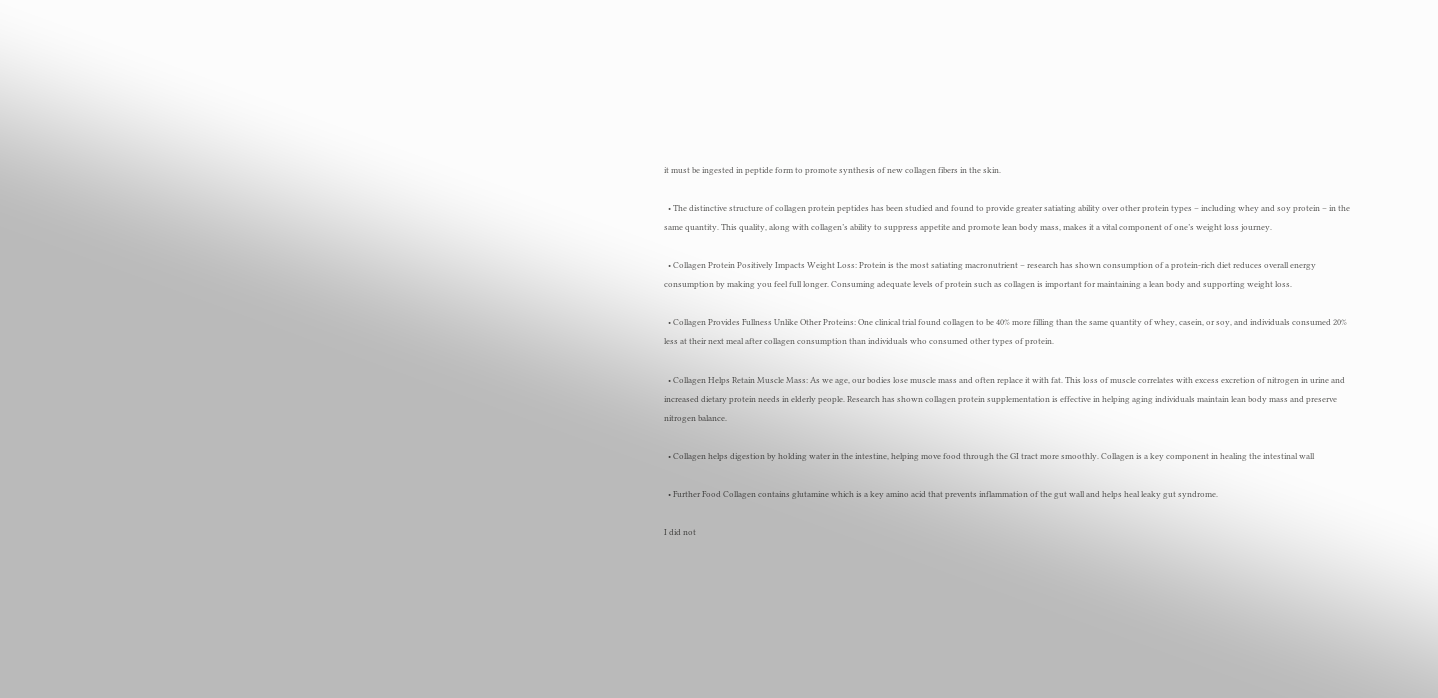it must be ingested in peptide form to promote synthesis of new collagen fibers in the skin.

  • The distinctive structure of collagen protein peptides has been studied and found to provide greater satiating ability over other protein types – including whey and soy protein – in the same quantity. This quality, along with collagen’s ability to suppress appetite and promote lean body mass, makes it a vital component of one’s weight loss journey.

  • Collagen Protein Positively Impacts Weight Loss: Protein is the most satiating macronutrient – research has shown consumption of a protein-rich diet reduces overall energy consumption by making you feel full longer. Consuming adequate levels of protein such as collagen is important for maintaining a lean body and supporting weight loss.

  • Collagen Provides Fullness Unlike Other Proteins: One clinical trial found collagen to be 40% more filling than the same quantity of whey, casein, or soy, and individuals consumed 20% less at their next meal after collagen consumption than individuals who consumed other types of protein.

  • Collagen Helps Retain Muscle Mass: As we age, our bodies lose muscle mass and often replace it with fat. This loss of muscle correlates with excess excretion of nitrogen in urine and increased dietary protein needs in elderly people. Research has shown collagen protein supplementation is effective in helping aging individuals maintain lean body mass and preserve nitrogen balance.

  • Collagen helps digestion by holding water in the intestine, helping move food through the GI tract more smoothly. Collagen is a key component in healing the intestinal wall

  • Further Food Collagen contains glutamine which is a key amino acid that prevents inflammation of the gut wall and helps heal leaky gut syndrome.

I did not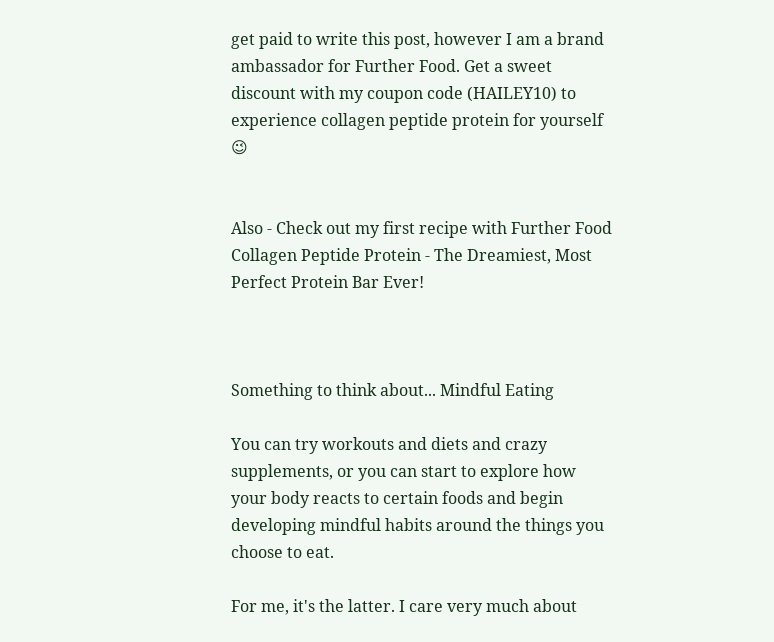get paid to write this post, however I am a brand ambassador for Further Food. Get a sweet discount with my coupon code (HAILEY10) to experience collagen peptide protein for yourself 😉


Also - Check out my first recipe with Further Food Collagen Peptide Protein - The Dreamiest, Most Perfect Protein Bar Ever!



Something to think about... Mindful Eating

You can try workouts and diets and crazy supplements, or you can start to explore how your body reacts to certain foods and begin developing mindful habits around the things you choose to eat.

For me, it's the latter. I care very much about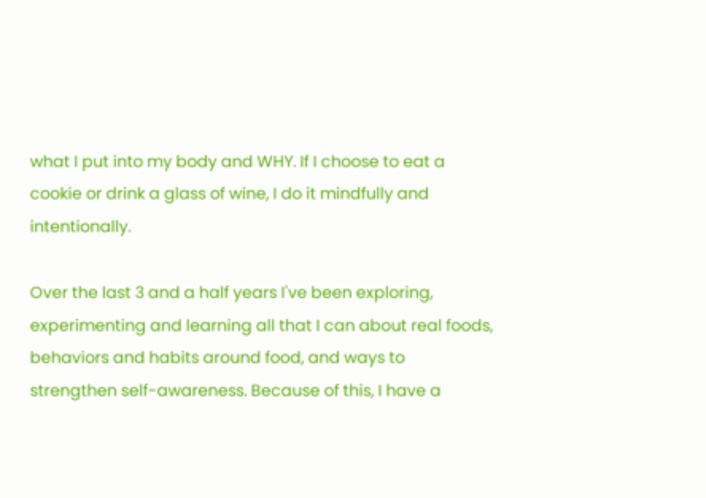what I put into my body and WHY. If I choose to eat a cookie or drink a glass of wine, I do it mindfully and intentionally.

Over the last 3 and a half years I've been exploring, experimenting and learning all that I can about real foods, behaviors and habits around food, and ways to strengthen self-awareness. Because of this, I have a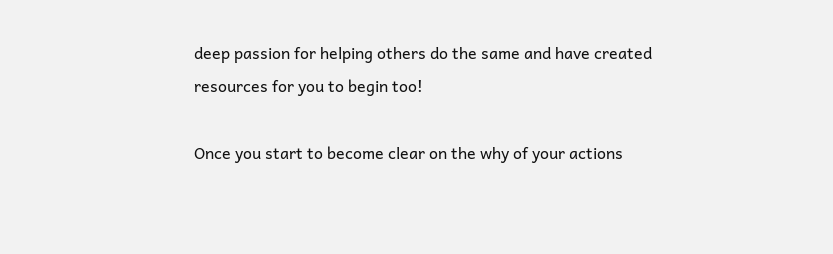deep passion for helping others do the same and have created resources for you to begin too!

Once you start to become clear on the why of your actions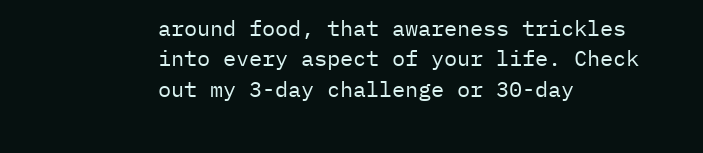around food, that awareness trickles into every aspect of your life. Check out my 3-day challenge or 30-day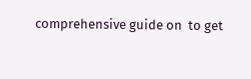comprehensive guide on  to get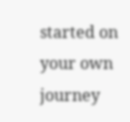started on your own journey